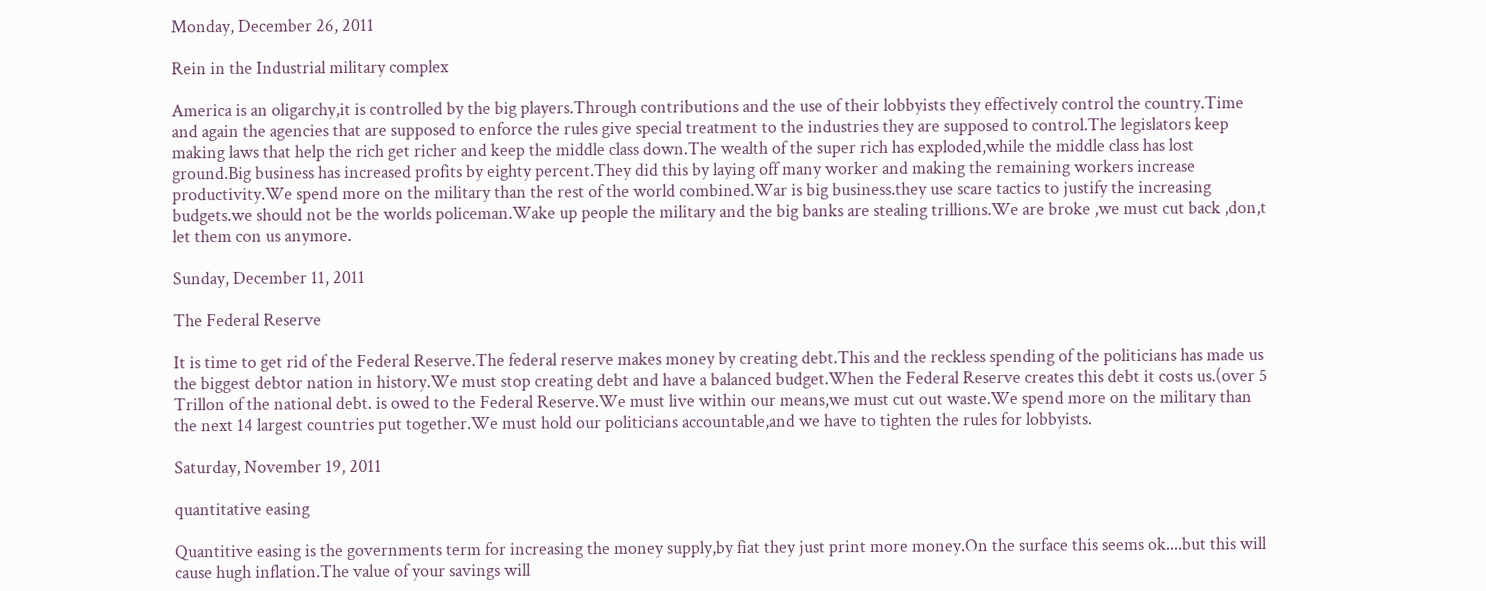Monday, December 26, 2011

Rein in the Industrial military complex

America is an oligarchy,it is controlled by the big players.Through contributions and the use of their lobbyists they effectively control the country.Time and again the agencies that are supposed to enforce the rules give special treatment to the industries they are supposed to control.The legislators keep making laws that help the rich get richer and keep the middle class down.The wealth of the super rich has exploded,while the middle class has lost ground.Big business has increased profits by eighty percent.They did this by laying off many worker and making the remaining workers increase productivity.We spend more on the military than the rest of the world combined.War is big business.they use scare tactics to justify the increasing budgets.we should not be the worlds policeman.Wake up people the military and the big banks are stealing trillions.We are broke ,we must cut back ,don,t let them con us anymore.

Sunday, December 11, 2011

The Federal Reserve

It is time to get rid of the Federal Reserve.The federal reserve makes money by creating debt.This and the reckless spending of the politicians has made us the biggest debtor nation in history.We must stop creating debt and have a balanced budget.When the Federal Reserve creates this debt it costs us.(over 5 Trillon of the national debt. is owed to the Federal Reserve.We must live within our means,we must cut out waste.We spend more on the military than the next 14 largest countries put together.We must hold our politicians accountable,and we have to tighten the rules for lobbyists.

Saturday, November 19, 2011

quantitative easing

Quantitive easing is the governments term for increasing the money supply,by fiat they just print more money.On the surface this seems ok....but this will cause hugh inflation.The value of your savings will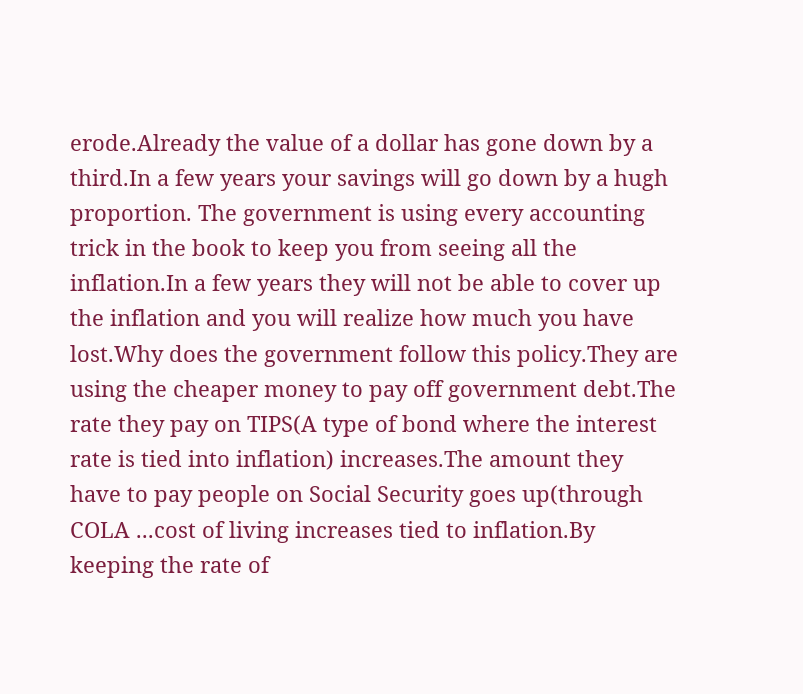erode.Already the value of a dollar has gone down by a third.In a few years your savings will go down by a hugh proportion. The government is using every accounting trick in the book to keep you from seeing all the inflation.In a few years they will not be able to cover up the inflation and you will realize how much you have lost.Why does the government follow this policy.They are using the cheaper money to pay off government debt.The rate they pay on TIPS(A type of bond where the interest rate is tied into inflation) increases.The amount they have to pay people on Social Security goes up(through COLA ...cost of living increases tied to inflation.By keeping the rate of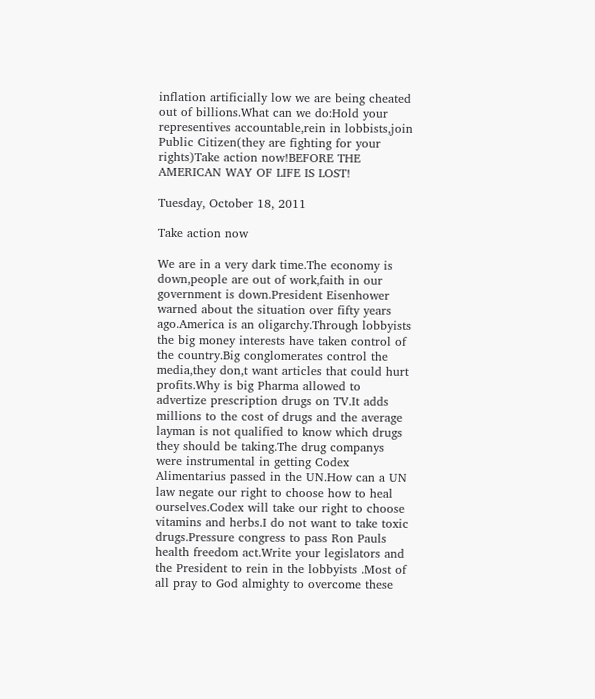inflation artificially low we are being cheated out of billions.What can we do:Hold your representives accountable,rein in lobbists,join Public Citizen(they are fighting for your rights)Take action now!BEFORE THE AMERICAN WAY OF LIFE IS LOST!

Tuesday, October 18, 2011

Take action now

We are in a very dark time.The economy is down,people are out of work,faith in our government is down.President Eisenhower warned about the situation over fifty years ago.America is an oligarchy.Through lobbyists the big money interests have taken control of the country.Big conglomerates control the media,they don,t want articles that could hurt profits.Why is big Pharma allowed to advertize prescription drugs on TV.It adds millions to the cost of drugs and the average layman is not qualified to know which drugs they should be taking.The drug companys were instrumental in getting Codex Alimentarius passed in the UN.How can a UN law negate our right to choose how to heal ourselves.Codex will take our right to choose vitamins and herbs.I do not want to take toxic drugs.Pressure congress to pass Ron Pauls health freedom act.Write your legislators and the President to rein in the lobbyists .Most of all pray to God almighty to overcome these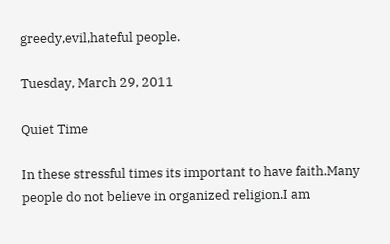greedy,evil,hateful people.

Tuesday, March 29, 2011

Quiet Time

In these stressful times its important to have faith.Many people do not believe in organized religion.I am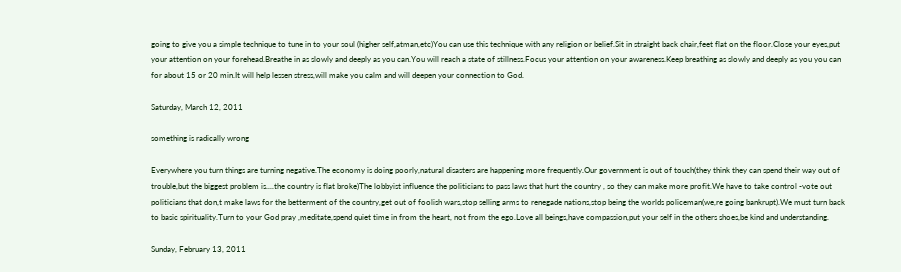going to give you a simple technique to tune in to your soul (higher self,atman,etc)You can use this technique with any religion or belief.Sit in straight back chair,feet flat on the floor.Close your eyes,put your attention on your forehead.Breathe in as slowly and deeply as you can.You will reach a state of stillness.Focus your attention on your awareness.Keep breathing as slowly and deeply as you you can for about 15 or 20 min.It will help lessen stress,will make you calm and will deepen your connection to God.

Saturday, March 12, 2011

something is radically wrong

Everywhere you turn things are turning negative.The economy is doing poorly,natural disasters are happening more frequently.Our government is out of touch(they think they can spend their way out of trouble,but the biggest problem is....the country is flat broke)The lobbyist influence the politicians to pass laws that hurt the country , so they can make more profit.We have to take control -vote out politicians that don,t make laws for the betterment of the country,get out of foolish wars,stop selling arms to renegade nations,stop being the worlds policeman(we,re going bankrupt).We must turn back to basic spirituality.Turn to your God pray ,meditate,spend quiet time in from the heart, not from the ego.Love all beings,have compassion,put your self in the others shoes,be kind and understanding.

Sunday, February 13, 2011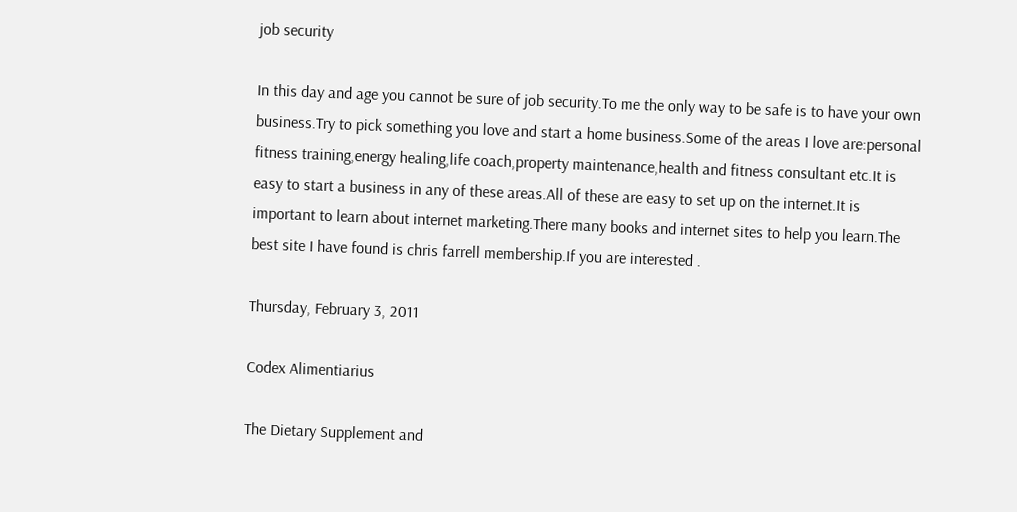job security

In this day and age you cannot be sure of job security.To me the only way to be safe is to have your own business.Try to pick something you love and start a home business.Some of the areas I love are:personal fitness training,energy healing,life coach,property maintenance,health and fitness consultant etc.It is easy to start a business in any of these areas.All of these are easy to set up on the internet.It is important to learn about internet marketing.There many books and internet sites to help you learn.The best site I have found is chris farrell membership.If you are interested .

Thursday, February 3, 2011

Codex Alimentiarius

The Dietary Supplement and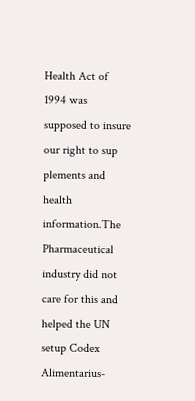Health Act of 1994 was supposed to insure our right to sup plements and health information.The Pharmaceutical industry did not care for this and helped the UN setup Codex Alimentarius-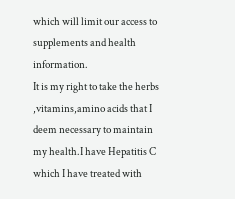which will limit our access to supplements and health information.
It is my right to take the herbs ,vitamins,amino acids that I deem necessary to maintain my health.I have Hepatitis C which I have treated with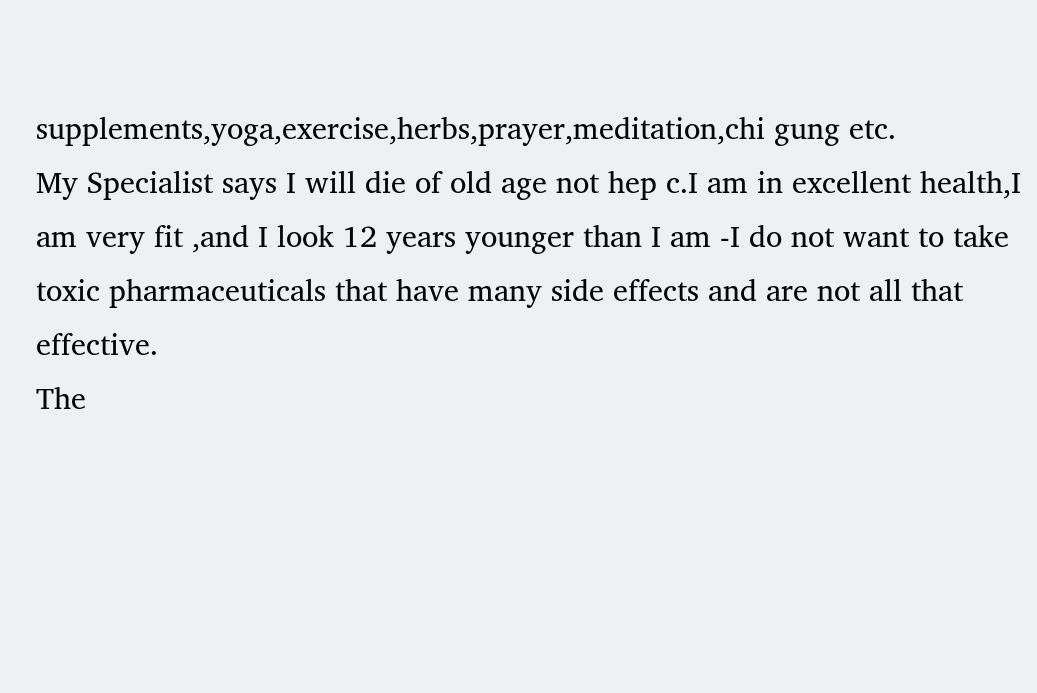supplements,yoga,exercise,herbs,prayer,meditation,chi gung etc.
My Specialist says I will die of old age not hep c.I am in excellent health,I am very fit ,and I look 12 years younger than I am -I do not want to take toxic pharmaceuticals that have many side effects and are not all that effective.
The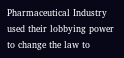Pharmaceutical Industry used their lobbying power to change the law to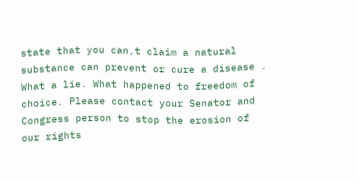state that you can,t claim a natural substance can prevent or cure a disease . What a lie. What happened to freedom of choice. Please contact your Senator and Congress person to stop the erosion of our rights